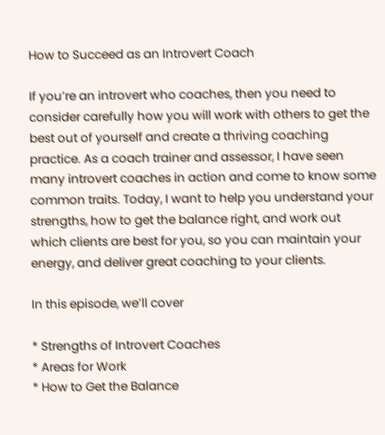How to Succeed as an Introvert Coach

If you’re an introvert who coaches, then you need to consider carefully how you will work with others to get the best out of yourself and create a thriving coaching practice. As a coach trainer and assessor, I have seen many introvert coaches in action and come to know some common traits. Today, I want to help you understand your strengths, how to get the balance right, and work out which clients are best for you, so you can maintain your energy, and deliver great coaching to your clients.

In this episode, we’ll cover

* Strengths of Introvert Coaches
* Areas for Work
* How to Get the Balance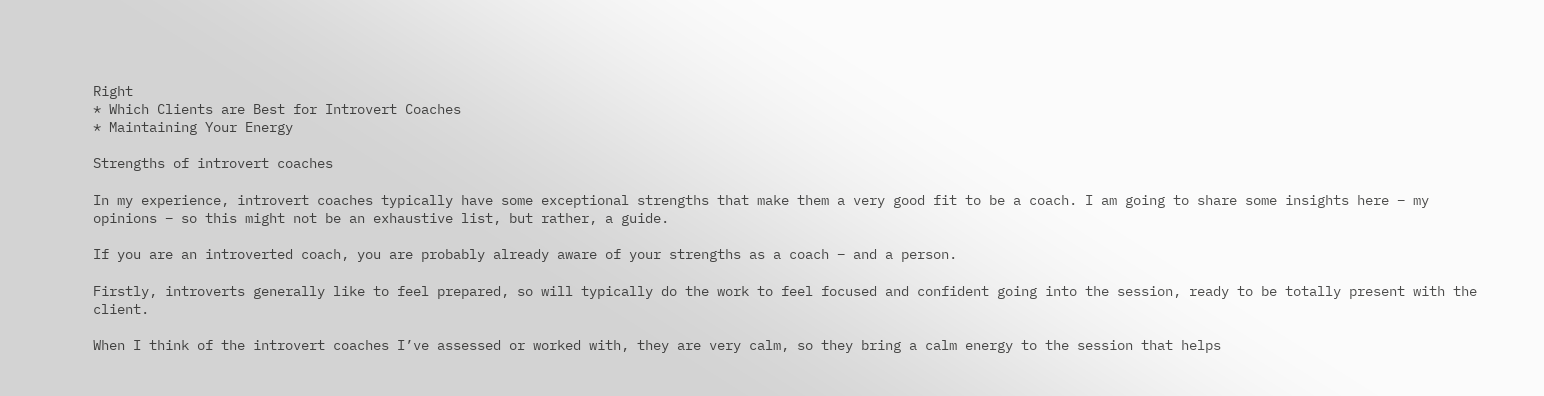Right
* Which Clients are Best for Introvert Coaches
* Maintaining Your Energy

Strengths of introvert coaches

In my experience, introvert coaches typically have some exceptional strengths that make them a very good fit to be a coach. I am going to share some insights here – my opinions – so this might not be an exhaustive list, but rather, a guide.

If you are an introverted coach, you are probably already aware of your strengths as a coach – and a person.

Firstly, introverts generally like to feel prepared, so will typically do the work to feel focused and confident going into the session, ready to be totally present with the client.

When I think of the introvert coaches I’ve assessed or worked with, they are very calm, so they bring a calm energy to the session that helps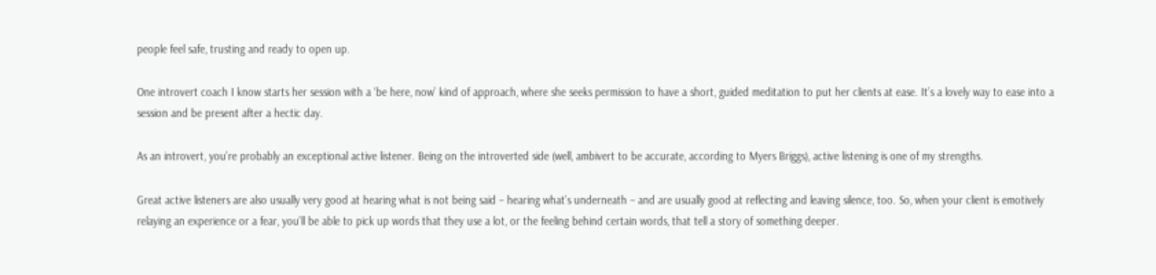people feel safe, trusting and ready to open up.

One introvert coach I know starts her session with a ‘be here, now’ kind of approach, where she seeks permission to have a short, guided meditation to put her clients at ease. It’s a lovely way to ease into a session and be present after a hectic day.

As an introvert, you’re probably an exceptional active listener. Being on the introverted side (well, ambivert to be accurate, according to Myers Briggs), active listening is one of my strengths.

Great active listeners are also usually very good at hearing what is not being said – hearing what’s underneath – and are usually good at reflecting and leaving silence, too. So, when your client is emotively relaying an experience or a fear, you’ll be able to pick up words that they use a lot, or the feeling behind certain words, that tell a story of something deeper.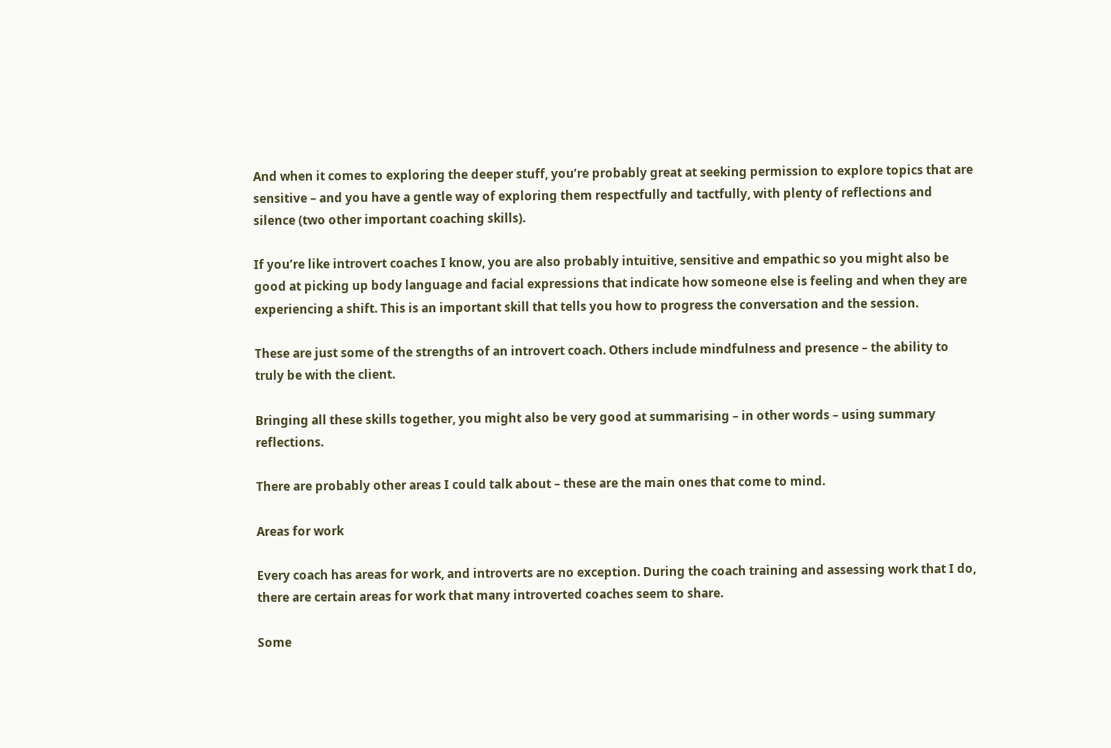And when it comes to exploring the deeper stuff, you’re probably great at seeking permission to explore topics that are sensitive – and you have a gentle way of exploring them respectfully and tactfully, with plenty of reflections and silence (two other important coaching skills).

If you’re like introvert coaches I know, you are also probably intuitive, sensitive and empathic so you might also be good at picking up body language and facial expressions that indicate how someone else is feeling and when they are experiencing a shift. This is an important skill that tells you how to progress the conversation and the session.

These are just some of the strengths of an introvert coach. Others include mindfulness and presence – the ability to truly be with the client.

Bringing all these skills together, you might also be very good at summarising – in other words – using summary reflections.

There are probably other areas I could talk about – these are the main ones that come to mind.

Areas for work

Every coach has areas for work, and introverts are no exception. During the coach training and assessing work that I do, there are certain areas for work that many introverted coaches seem to share.

Some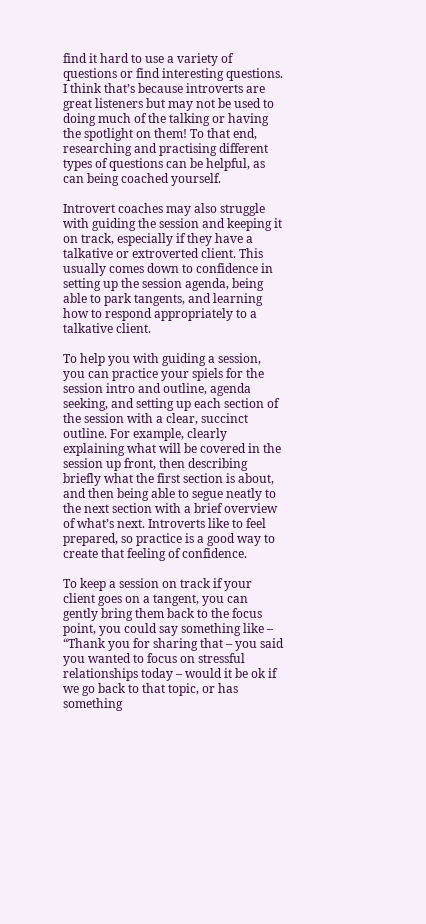find it hard to use a variety of questions or find interesting questions. I think that’s because introverts are great listeners but may not be used to doing much of the talking or having the spotlight on them! To that end, researching and practising different types of questions can be helpful, as can being coached yourself.

Introvert coaches may also struggle with guiding the session and keeping it on track, especially if they have a talkative or extroverted client. This usually comes down to confidence in setting up the session agenda, being able to park tangents, and learning how to respond appropriately to a talkative client.

To help you with guiding a session, you can practice your spiels for the session intro and outline, agenda seeking, and setting up each section of the session with a clear, succinct outline. For example, clearly explaining what will be covered in the session up front, then describing briefly what the first section is about, and then being able to segue neatly to the next section with a brief overview of what’s next. Introverts like to feel prepared, so practice is a good way to create that feeling of confidence.

To keep a session on track if your client goes on a tangent, you can gently bring them back to the focus point, you could say something like – “Thank you for sharing that – you said you wanted to focus on stressful relationships today – would it be ok if we go back to that topic, or has something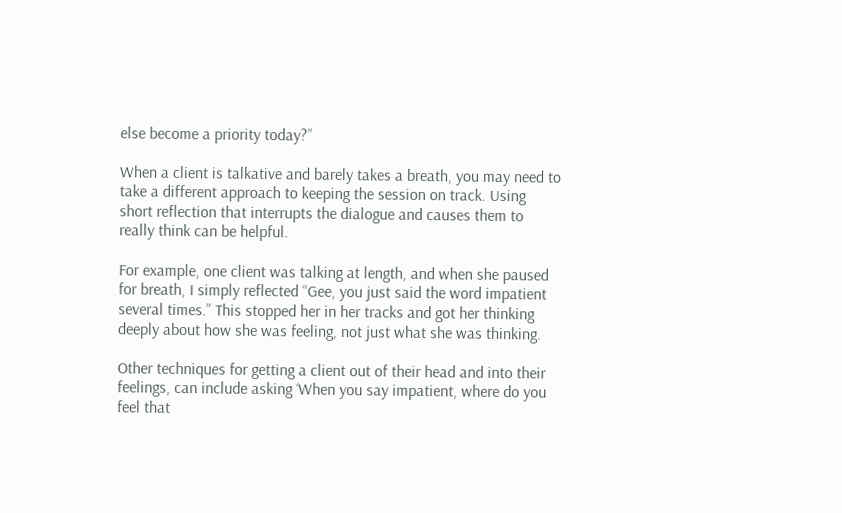else become a priority today?”

When a client is talkative and barely takes a breath, you may need to take a different approach to keeping the session on track. Using short reflection that interrupts the dialogue and causes them to really think can be helpful.

For example, one client was talking at length, and when she paused for breath, I simply reflected “Gee, you just said the word impatient several times.” This stopped her in her tracks and got her thinking deeply about how she was feeling, not just what she was thinking.

Other techniques for getting a client out of their head and into their feelings, can include asking ‘When you say impatient, where do you feel that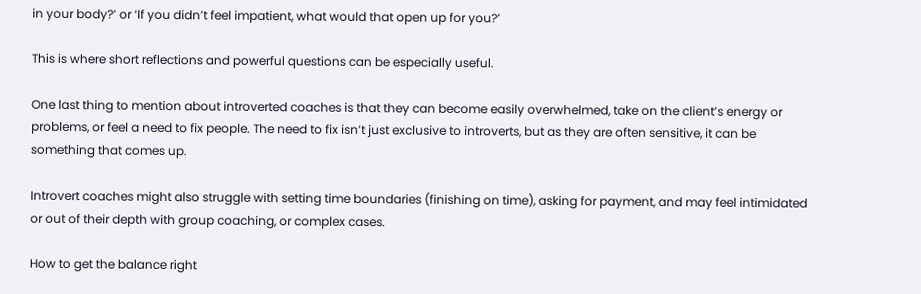in your body?’ or ‘If you didn’t feel impatient, what would that open up for you?’

This is where short reflections and powerful questions can be especially useful.

One last thing to mention about introverted coaches is that they can become easily overwhelmed, take on the client’s energy or problems, or feel a need to fix people. The need to fix isn’t just exclusive to introverts, but as they are often sensitive, it can be something that comes up.

Introvert coaches might also struggle with setting time boundaries (finishing on time), asking for payment, and may feel intimidated or out of their depth with group coaching, or complex cases.

How to get the balance right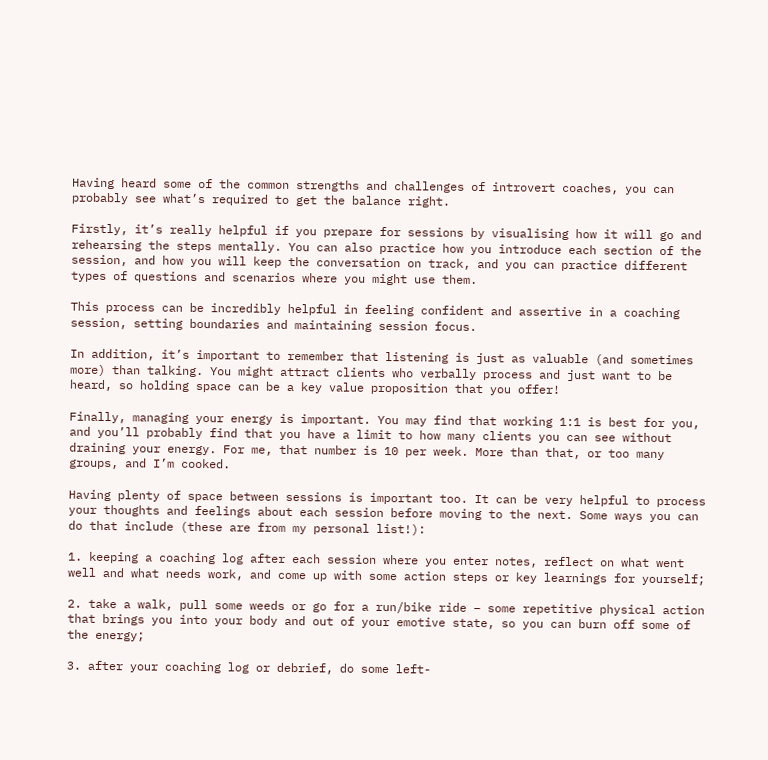Having heard some of the common strengths and challenges of introvert coaches, you can probably see what’s required to get the balance right.

Firstly, it’s really helpful if you prepare for sessions by visualising how it will go and rehearsing the steps mentally. You can also practice how you introduce each section of the session, and how you will keep the conversation on track, and you can practice different types of questions and scenarios where you might use them.

This process can be incredibly helpful in feeling confident and assertive in a coaching session, setting boundaries and maintaining session focus.

In addition, it’s important to remember that listening is just as valuable (and sometimes more) than talking. You might attract clients who verbally process and just want to be heard, so holding space can be a key value proposition that you offer!

Finally, managing your energy is important. You may find that working 1:1 is best for you, and you’ll probably find that you have a limit to how many clients you can see without draining your energy. For me, that number is 10 per week. More than that, or too many groups, and I’m cooked.

Having plenty of space between sessions is important too. It can be very helpful to process your thoughts and feelings about each session before moving to the next. Some ways you can do that include (these are from my personal list!):

1. keeping a coaching log after each session where you enter notes, reflect on what went well and what needs work, and come up with some action steps or key learnings for yourself;

2. take a walk, pull some weeds or go for a run/bike ride – some repetitive physical action that brings you into your body and out of your emotive state, so you can burn off some of the energy;

3. after your coaching log or debrief, do some left-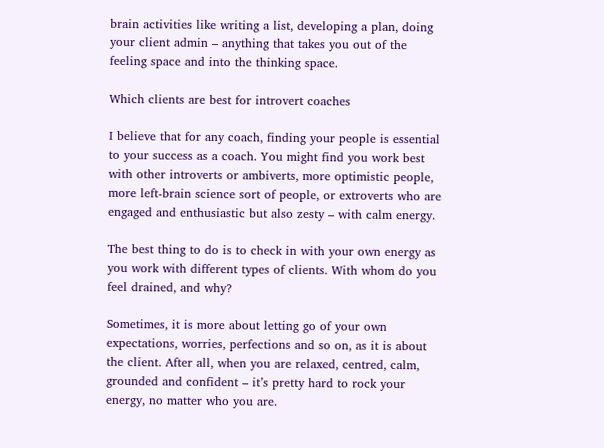brain activities like writing a list, developing a plan, doing your client admin – anything that takes you out of the feeling space and into the thinking space.

Which clients are best for introvert coaches

I believe that for any coach, finding your people is essential to your success as a coach. You might find you work best with other introverts or ambiverts, more optimistic people, more left-brain science sort of people, or extroverts who are engaged and enthusiastic but also zesty – with calm energy.

The best thing to do is to check in with your own energy as you work with different types of clients. With whom do you feel drained, and why?

Sometimes, it is more about letting go of your own expectations, worries, perfections and so on, as it is about the client. After all, when you are relaxed, centred, calm, grounded and confident – it’s pretty hard to rock your energy, no matter who you are.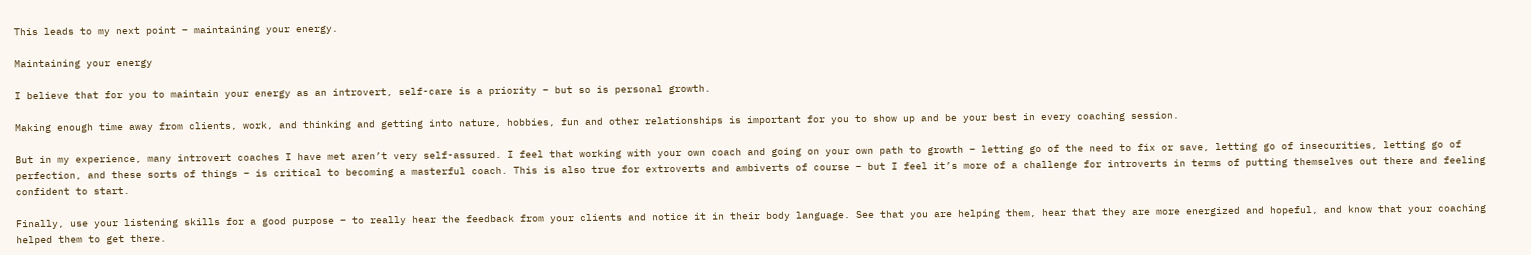This leads to my next point – maintaining your energy.

Maintaining your energy

I believe that for you to maintain your energy as an introvert, self-care is a priority – but so is personal growth.

Making enough time away from clients, work, and thinking and getting into nature, hobbies, fun and other relationships is important for you to show up and be your best in every coaching session.

But in my experience, many introvert coaches I have met aren’t very self-assured. I feel that working with your own coach and going on your own path to growth – letting go of the need to fix or save, letting go of insecurities, letting go of perfection, and these sorts of things – is critical to becoming a masterful coach. This is also true for extroverts and ambiverts of course – but I feel it’s more of a challenge for introverts in terms of putting themselves out there and feeling confident to start.

Finally, use your listening skills for a good purpose – to really hear the feedback from your clients and notice it in their body language. See that you are helping them, hear that they are more energized and hopeful, and know that your coaching helped them to get there.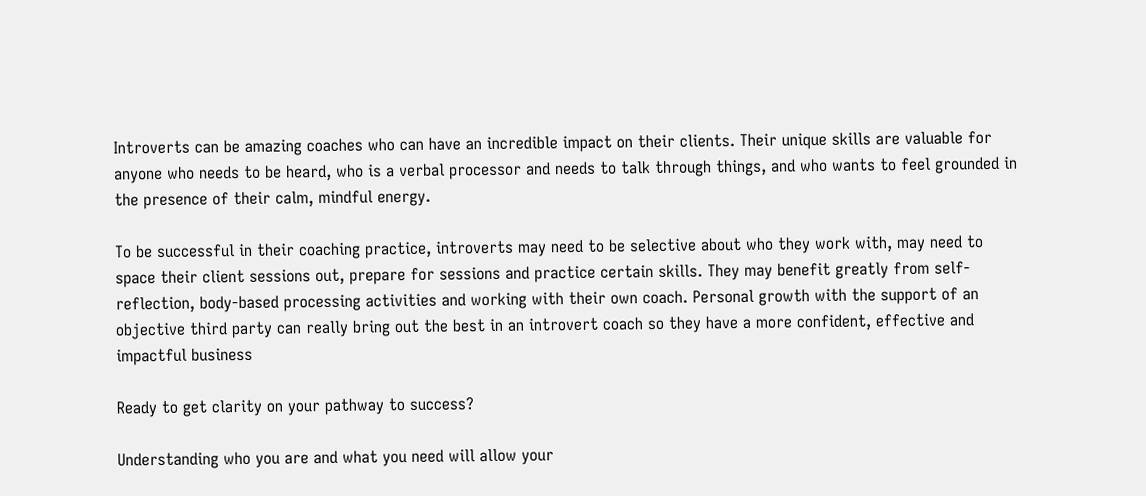Introverts can be amazing coaches who can have an incredible impact on their clients. Their unique skills are valuable for anyone who needs to be heard, who is a verbal processor and needs to talk through things, and who wants to feel grounded in the presence of their calm, mindful energy.

To be successful in their coaching practice, introverts may need to be selective about who they work with, may need to space their client sessions out, prepare for sessions and practice certain skills. They may benefit greatly from self-reflection, body-based processing activities and working with their own coach. Personal growth with the support of an objective third party can really bring out the best in an introvert coach so they have a more confident, effective and impactful business

Ready to get clarity on your pathway to success?

Understanding who you are and what you need will allow your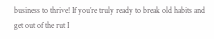business to thrive! If you’re truly ready to break old habits and get out of the rut I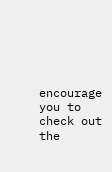encourage you to check out the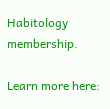Habitology membership.

Learn more here: